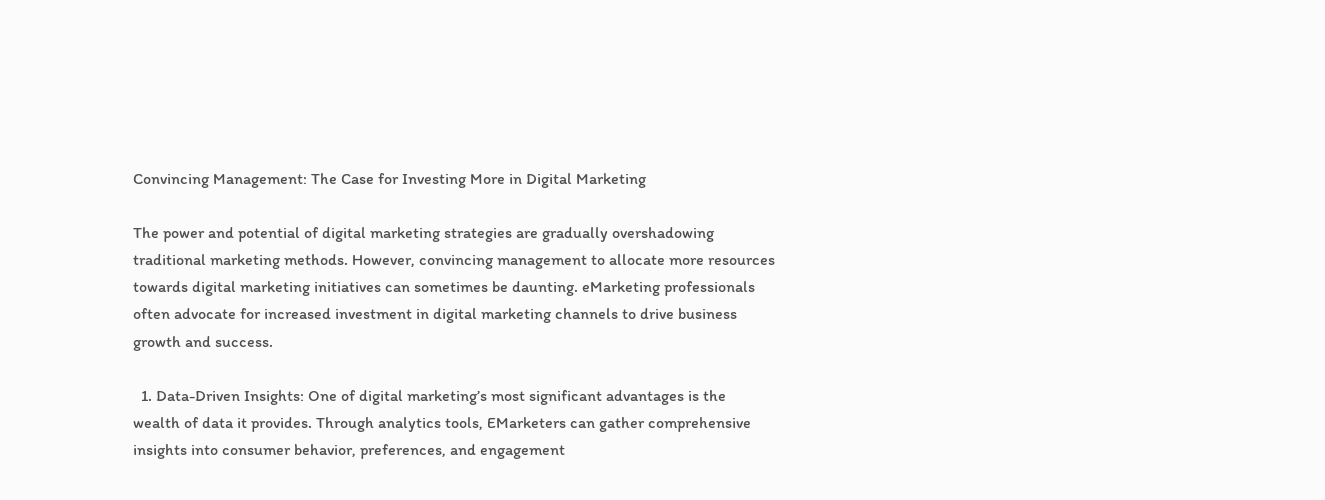Convincing Management: The Case for Investing More in Digital Marketing

The power and potential of digital marketing strategies are gradually overshadowing traditional marketing methods. However, convincing management to allocate more resources towards digital marketing initiatives can sometimes be daunting. eMarketing professionals often advocate for increased investment in digital marketing channels to drive business growth and success.

  1. Data-Driven Insights: One of digital marketing’s most significant advantages is the wealth of data it provides. Through analytics tools, EMarketers can gather comprehensive insights into consumer behavior, preferences, and engagement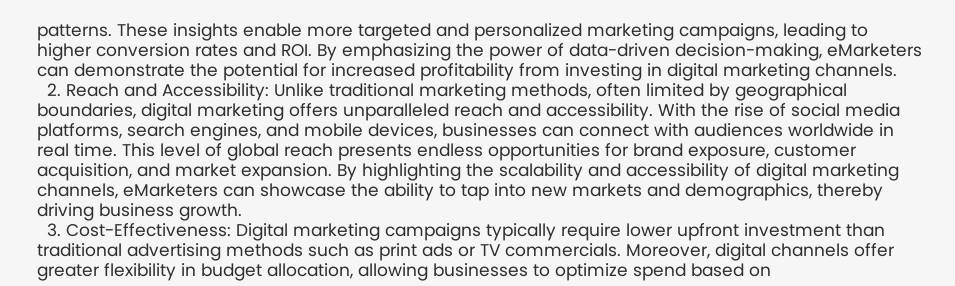patterns. These insights enable more targeted and personalized marketing campaigns, leading to higher conversion rates and ROI. By emphasizing the power of data-driven decision-making, eMarketers can demonstrate the potential for increased profitability from investing in digital marketing channels.
  2. Reach and Accessibility: Unlike traditional marketing methods, often limited by geographical boundaries, digital marketing offers unparalleled reach and accessibility. With the rise of social media platforms, search engines, and mobile devices, businesses can connect with audiences worldwide in real time. This level of global reach presents endless opportunities for brand exposure, customer acquisition, and market expansion. By highlighting the scalability and accessibility of digital marketing channels, eMarketers can showcase the ability to tap into new markets and demographics, thereby driving business growth.
  3. Cost-Effectiveness: Digital marketing campaigns typically require lower upfront investment than traditional advertising methods such as print ads or TV commercials. Moreover, digital channels offer greater flexibility in budget allocation, allowing businesses to optimize spend based on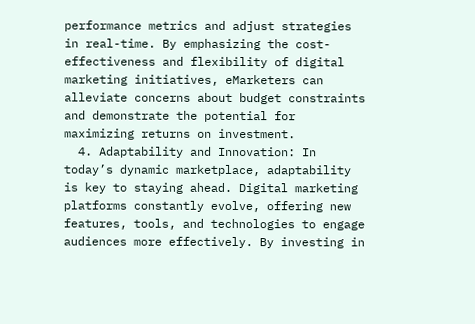performance metrics and adjust strategies in real-time. By emphasizing the cost-effectiveness and flexibility of digital marketing initiatives, eMarketers can alleviate concerns about budget constraints and demonstrate the potential for maximizing returns on investment.
  4. Adaptability and Innovation: In today’s dynamic marketplace, adaptability is key to staying ahead. Digital marketing platforms constantly evolve, offering new features, tools, and technologies to engage audiences more effectively. By investing in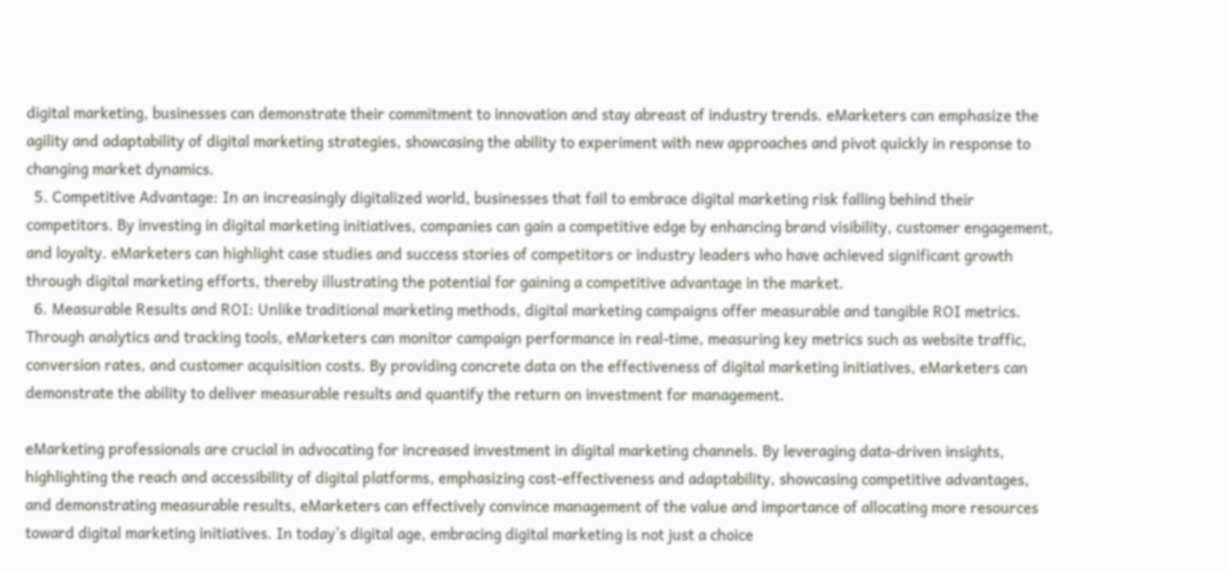digital marketing, businesses can demonstrate their commitment to innovation and stay abreast of industry trends. eMarketers can emphasize the agility and adaptability of digital marketing strategies, showcasing the ability to experiment with new approaches and pivot quickly in response to changing market dynamics.
  5. Competitive Advantage: In an increasingly digitalized world, businesses that fail to embrace digital marketing risk falling behind their competitors. By investing in digital marketing initiatives, companies can gain a competitive edge by enhancing brand visibility, customer engagement, and loyalty. eMarketers can highlight case studies and success stories of competitors or industry leaders who have achieved significant growth through digital marketing efforts, thereby illustrating the potential for gaining a competitive advantage in the market.
  6. Measurable Results and ROI: Unlike traditional marketing methods, digital marketing campaigns offer measurable and tangible ROI metrics. Through analytics and tracking tools, eMarketers can monitor campaign performance in real-time, measuring key metrics such as website traffic, conversion rates, and customer acquisition costs. By providing concrete data on the effectiveness of digital marketing initiatives, eMarketers can demonstrate the ability to deliver measurable results and quantify the return on investment for management.

eMarketing professionals are crucial in advocating for increased investment in digital marketing channels. By leveraging data-driven insights, highlighting the reach and accessibility of digital platforms, emphasizing cost-effectiveness and adaptability, showcasing competitive advantages, and demonstrating measurable results, eMarketers can effectively convince management of the value and importance of allocating more resources toward digital marketing initiatives. In today’s digital age, embracing digital marketing is not just a choice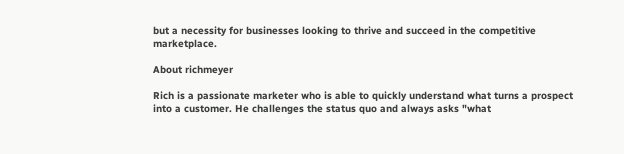but a necessity for businesses looking to thrive and succeed in the competitive marketplace.

About richmeyer

Rich is a passionate marketer who is able to quickly understand what turns a prospect into a customer. He challenges the status quo and always asks "what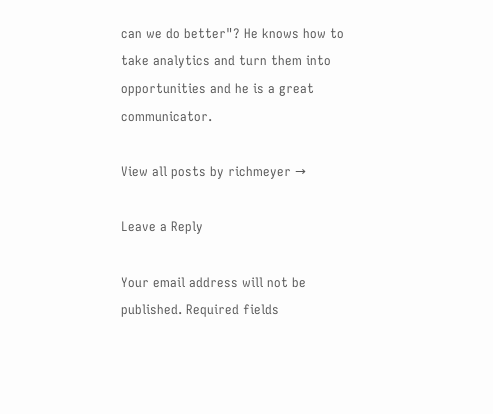can we do better"? He knows how to take analytics and turn them into opportunities and he is a great communicator.

View all posts by richmeyer →

Leave a Reply

Your email address will not be published. Required fields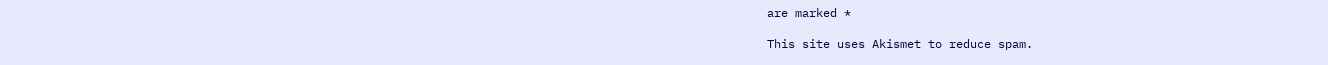are marked *

This site uses Akismet to reduce spam.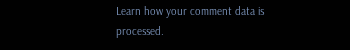Learn how your comment data is processed.